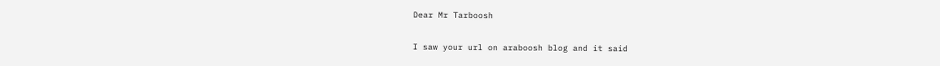Dear Mr Tarboosh

I saw your url on araboosh blog and it said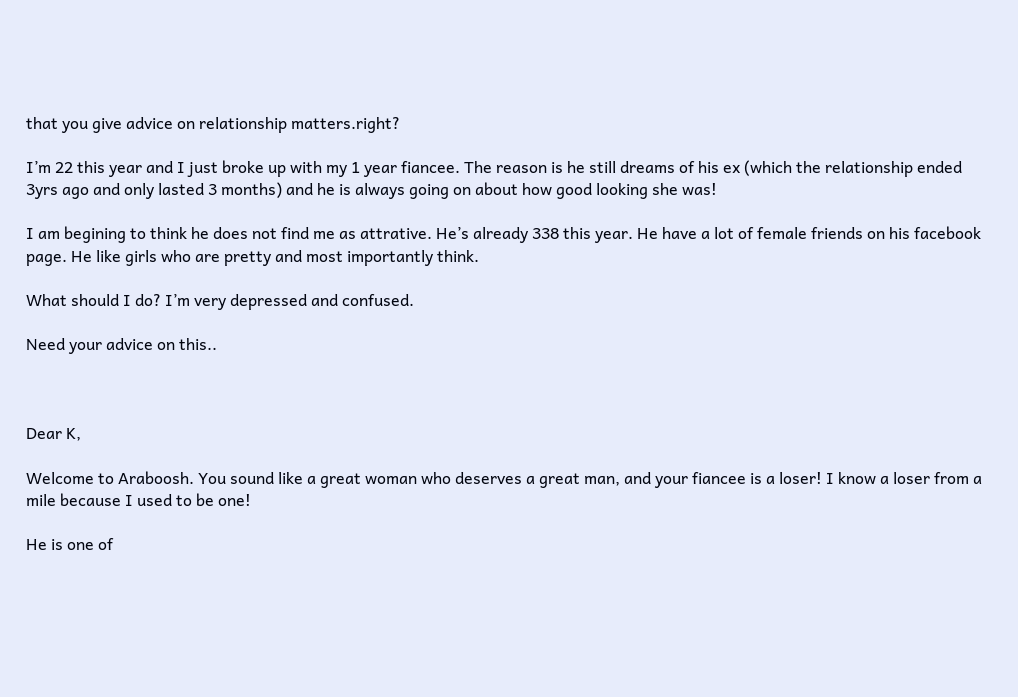that you give advice on relationship matters.right?

I’m 22 this year and I just broke up with my 1 year fiancee. The reason is he still dreams of his ex (which the relationship ended 3yrs ago and only lasted 3 months) and he is always going on about how good looking she was!

I am begining to think he does not find me as attrative. He’s already 338 this year. He have a lot of female friends on his facebook page. He like girls who are pretty and most importantly think.

What should I do? I’m very depressed and confused.

Need your advice on this..



Dear K,

Welcome to Araboosh. You sound like a great woman who deserves a great man, and your fiancee is a loser! I know a loser from a mile because I used to be one!

He is one of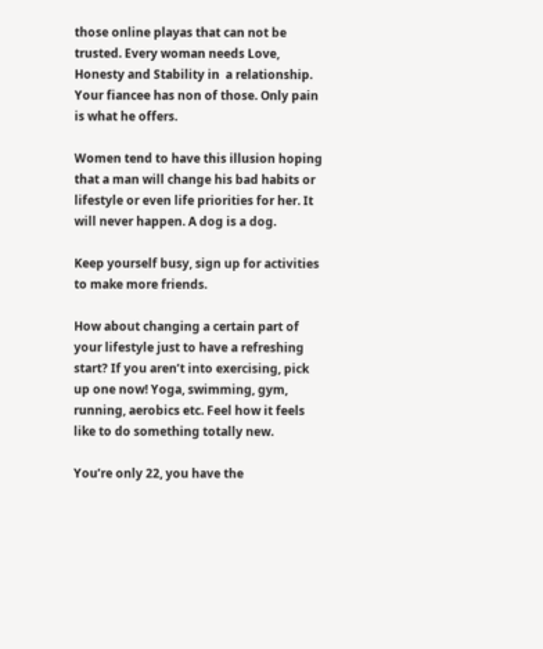those online playas that can not be trusted. Every woman needs Love, Honesty and Stability in  a relationship. Your fiancee has non of those. Only pain is what he offers.

Women tend to have this illusion hoping that a man will change his bad habits or lifestyle or even life priorities for her. It will never happen. A dog is a dog.

Keep yourself busy, sign up for activities to make more friends.

How about changing a certain part of your lifestyle just to have a refreshing start? If you aren’t into exercising, pick up one now! Yoga, swimming, gym, running, aerobics etc. Feel how it feels like to do something totally new.

You’re only 22, you have the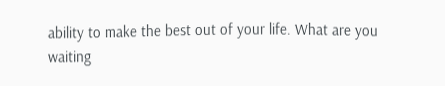ability to make the best out of your life. What are you waiting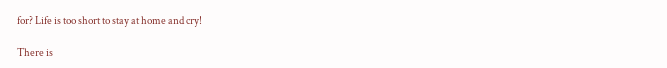for? Life is too short to stay at home and cry!

There is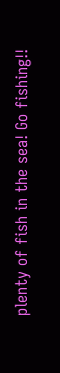plenty of fish in the sea! Go fishing!!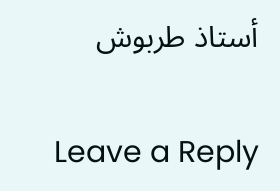أستاذ طربوش

Leave a Reply